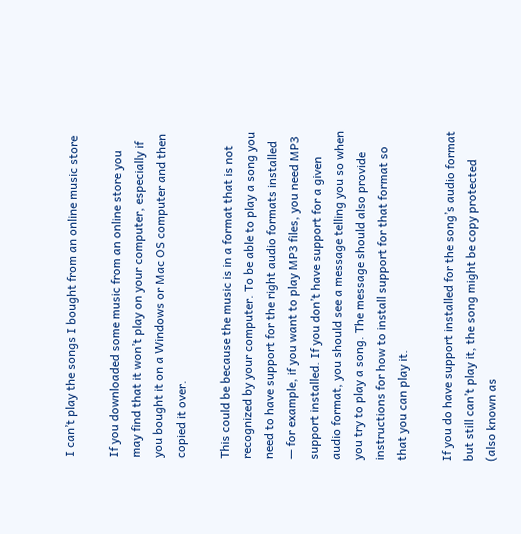I can’t play the songs I bought from an online music store

If you downloaded some music from an online store you may find that it won’t play on your computer, especially if you bought it on a Windows or Mac OS computer and then copied it over.

This could be because the music is in a format that is not recognized by your computer. To be able to play a song you need to have support for the right audio formats installed — for example, if you want to play MP3 files, you need MP3 support installed. If you don’t have support for a given audio format, you should see a message telling you so when you try to play a song. The message should also provide instructions for how to install support for that format so that you can play it.

If you do have support installed for the song’s audio format but still can’t play it, the song might be copy protected (also known as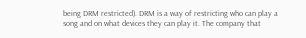being DRM restricted). DRM is a way of restricting who can play a song and on what devices they can play it. The company that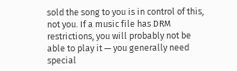sold the song to you is in control of this, not you. If a music file has DRM restrictions, you will probably not be able to play it — you generally need special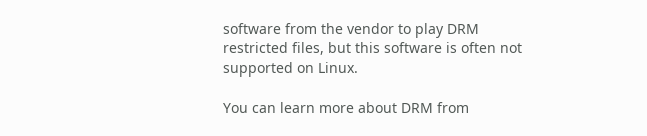software from the vendor to play DRM restricted files, but this software is often not supported on Linux.

You can learn more about DRM from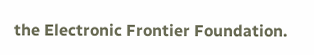the Electronic Frontier Foundation.